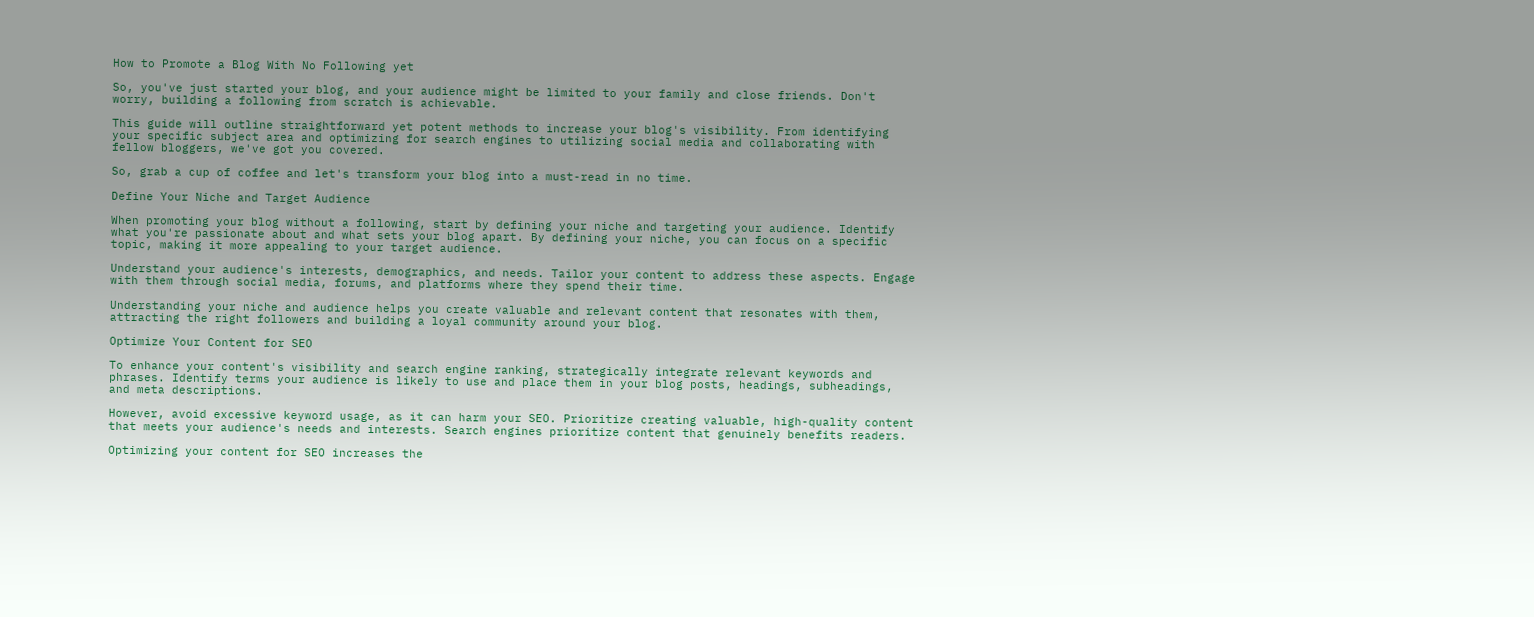How to Promote a Blog With No Following yet

So, you've just started your blog, and your audience might be limited to your family and close friends. Don't worry, building a following from scratch is achievable.

This guide will outline straightforward yet potent methods to increase your blog's visibility. From identifying your specific subject area and optimizing for search engines to utilizing social media and collaborating with fellow bloggers, we've got you covered.

So, grab a cup of coffee and let's transform your blog into a must-read in no time.

Define Your Niche and Target Audience

When promoting your blog without a following, start by defining your niche and targeting your audience. Identify what you're passionate about and what sets your blog apart. By defining your niche, you can focus on a specific topic, making it more appealing to your target audience.

Understand your audience's interests, demographics, and needs. Tailor your content to address these aspects. Engage with them through social media, forums, and platforms where they spend their time.

Understanding your niche and audience helps you create valuable and relevant content that resonates with them, attracting the right followers and building a loyal community around your blog.

Optimize Your Content for SEO

To enhance your content's visibility and search engine ranking, strategically integrate relevant keywords and phrases. Identify terms your audience is likely to use and place them in your blog posts, headings, subheadings, and meta descriptions.

However, avoid excessive keyword usage, as it can harm your SEO. Prioritize creating valuable, high-quality content that meets your audience's needs and interests. Search engines prioritize content that genuinely benefits readers.

Optimizing your content for SEO increases the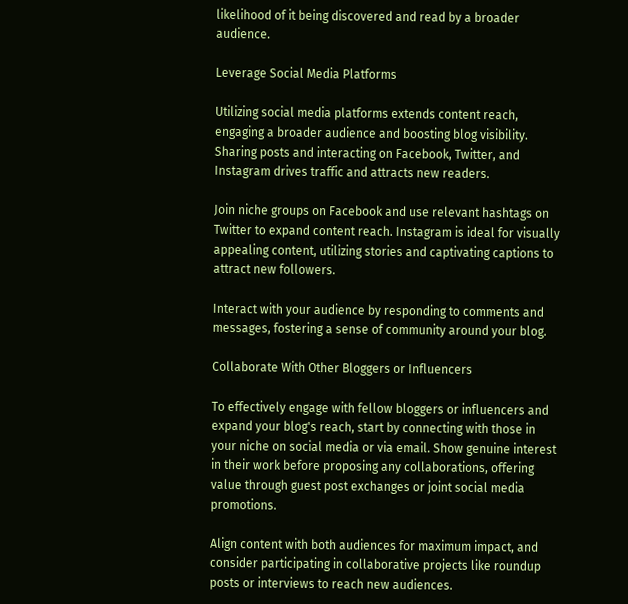likelihood of it being discovered and read by a broader audience.

Leverage Social Media Platforms

Utilizing social media platforms extends content reach, engaging a broader audience and boosting blog visibility. Sharing posts and interacting on Facebook, Twitter, and Instagram drives traffic and attracts new readers.

Join niche groups on Facebook and use relevant hashtags on Twitter to expand content reach. Instagram is ideal for visually appealing content, utilizing stories and captivating captions to attract new followers.

Interact with your audience by responding to comments and messages, fostering a sense of community around your blog.

Collaborate With Other Bloggers or Influencers

To effectively engage with fellow bloggers or influencers and expand your blog's reach, start by connecting with those in your niche on social media or via email. Show genuine interest in their work before proposing any collaborations, offering value through guest post exchanges or joint social media promotions.

Align content with both audiences for maximum impact, and consider participating in collaborative projects like roundup posts or interviews to reach new audiences.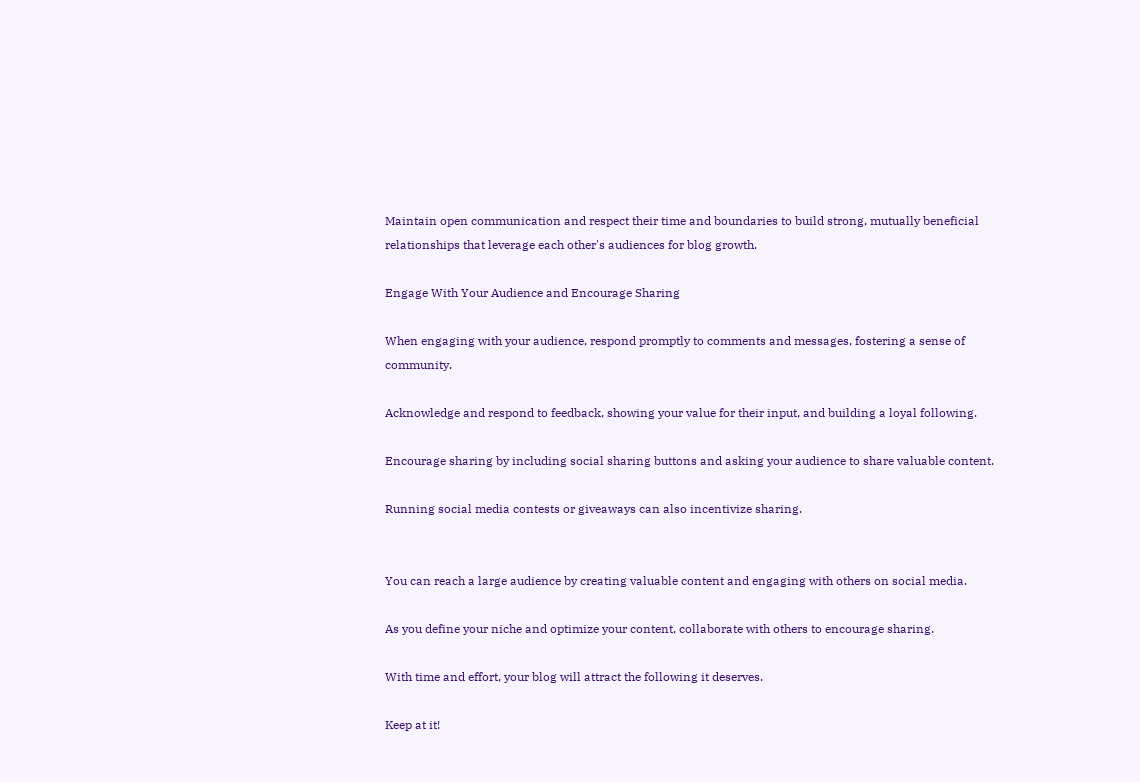Maintain open communication and respect their time and boundaries to build strong, mutually beneficial relationships that leverage each other's audiences for blog growth.

Engage With Your Audience and Encourage Sharing

When engaging with your audience, respond promptly to comments and messages, fostering a sense of community.

Acknowledge and respond to feedback, showing your value for their input, and building a loyal following.

Encourage sharing by including social sharing buttons and asking your audience to share valuable content.

Running social media contests or giveaways can also incentivize sharing.


You can reach a large audience by creating valuable content and engaging with others on social media.

As you define your niche and optimize your content, collaborate with others to encourage sharing.

With time and effort, your blog will attract the following it deserves.

Keep at it!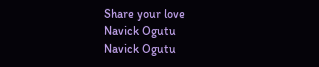Share your love
Navick Ogutu
Navick Ogutu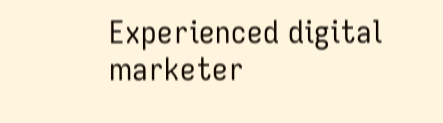Experienced digital marketer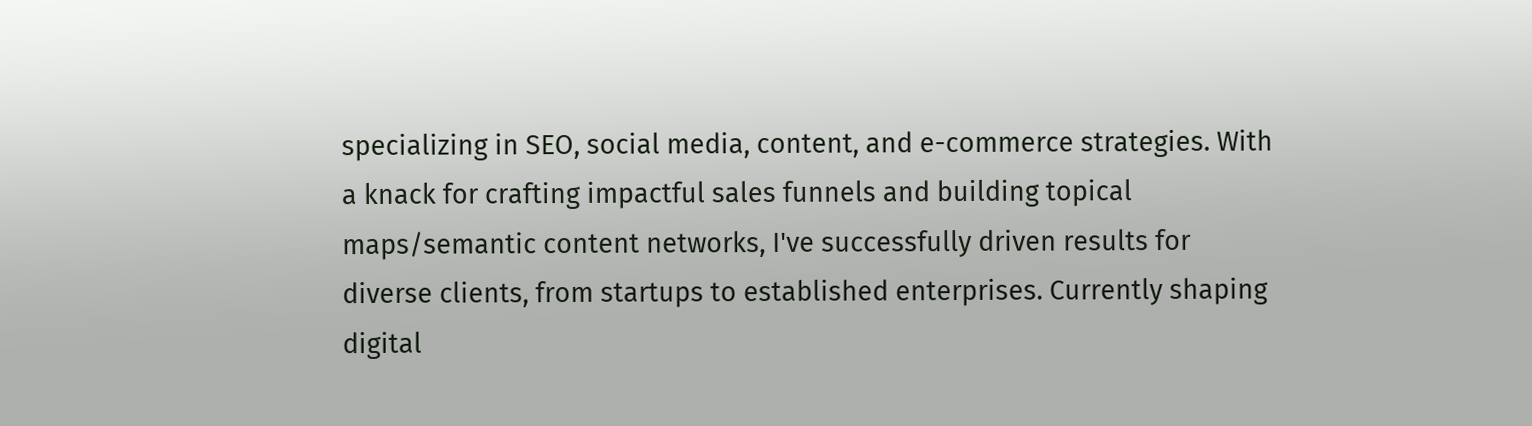specializing in SEO, social media, content, and e-commerce strategies. With a knack for crafting impactful sales funnels and building topical maps/semantic content networks, I've successfully driven results for diverse clients, from startups to established enterprises. Currently shaping digital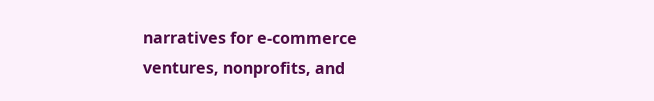narratives for e-commerce ventures, nonprofits, and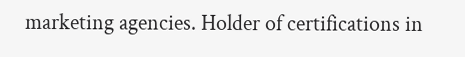marketing agencies. Holder of certifications in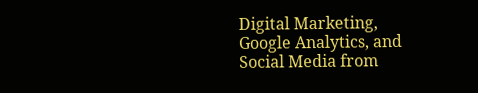Digital Marketing, Google Analytics, and Social Media from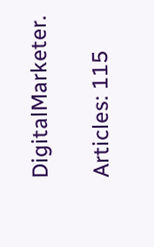DigitalMarketer.

Articles: 115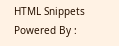HTML Snippets Powered By :